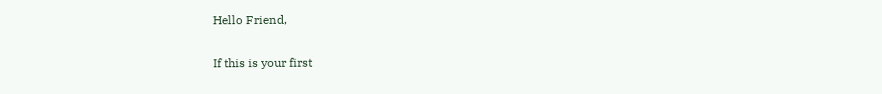Hello Friend,

If this is your first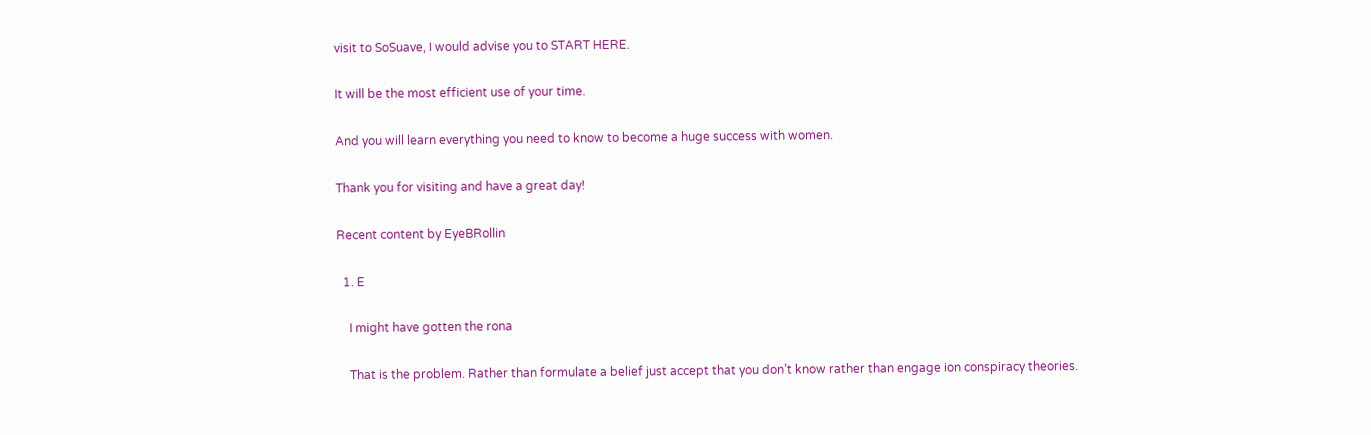visit to SoSuave, I would advise you to START HERE.

It will be the most efficient use of your time.

And you will learn everything you need to know to become a huge success with women.

Thank you for visiting and have a great day!

Recent content by EyeBRollin

  1. E

    I might have gotten the rona

    That is the problem. Rather than formulate a belief just accept that you don’t know rather than engage ion conspiracy theories.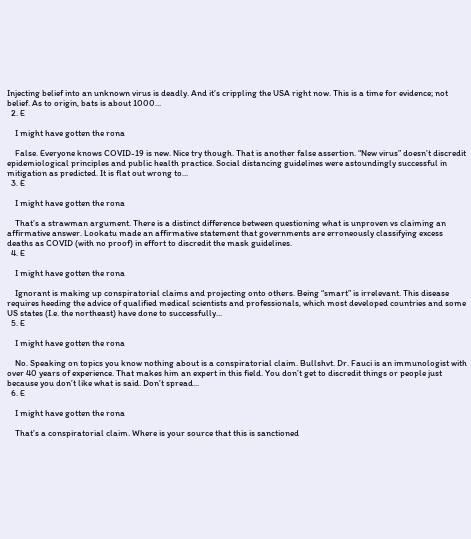Injecting belief into an unknown virus is deadly. And it’s crippling the USA right now. This is a time for evidence; not belief. As to origin, bats is about 1000...
  2. E

    I might have gotten the rona

    False. Everyone knows COVID-19 is new. Nice try though. That is another false assertion. “New virus” doesn’t discredit epidemiological principles and public health practice. Social distancing guidelines were astoundingly successful in mitigation as predicted. It is flat out wrong to...
  3. E

    I might have gotten the rona

    That’s a strawman argument. There is a distinct difference between questioning what is unproven vs claiming an affirmative answer. Lookatu made an affirmative statement that governments are erroneously classifying excess deaths as COVID (with no proof) in effort to discredit the mask guidelines.
  4. E

    I might have gotten the rona

    Ignorant is making up conspiratorial claims and projecting onto others. Being “smart” is irrelevant. This disease requires heeding the advice of qualified medical scientists and professionals, which most developed countries and some US states (I.e. the northeast) have done to successfully...
  5. E

    I might have gotten the rona

    No. Speaking on topics you know nothing about is a conspiratorial claim. Bullshvt. Dr. Fauci is an immunologist with over 40 years of experience. That makes him an expert in this field. You don’t get to discredit things or people just because you don’t like what is said. Don’t spread...
  6. E

    I might have gotten the rona

    That’s a conspiratorial claim. Where is your source that this is sanctioned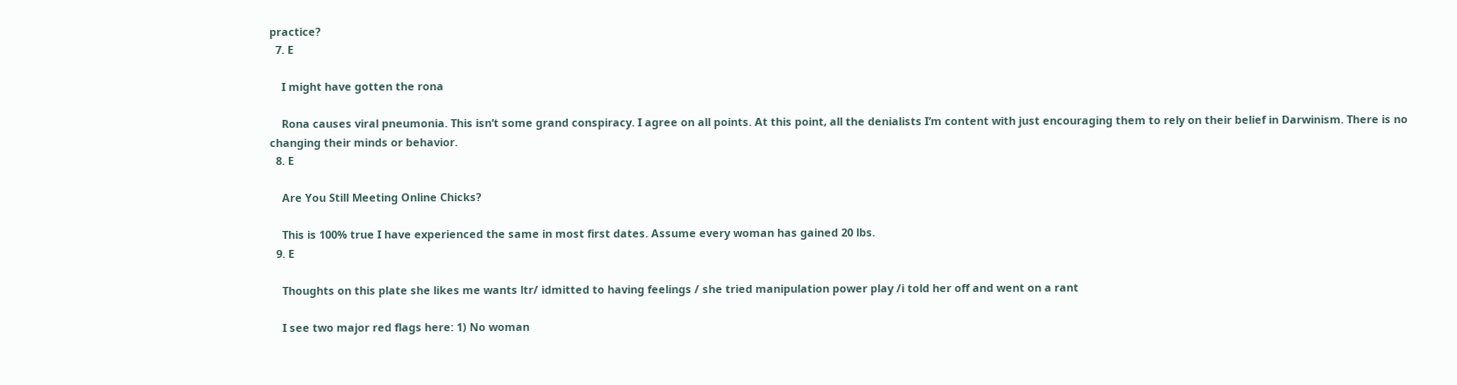practice?
  7. E

    I might have gotten the rona

    Rona causes viral pneumonia. This isn’t some grand conspiracy. I agree on all points. At this point, all the denialists I’m content with just encouraging them to rely on their belief in Darwinism. There is no changing their minds or behavior.
  8. E

    Are You Still Meeting Online Chicks?

    This is 100% true I have experienced the same in most first dates. Assume every woman has gained 20 lbs.
  9. E

    Thoughts on this plate she likes me wants ltr/ idmitted to having feelings / she tried manipulation power play /i told her off and went on a rant

    I see two major red flags here: 1) No woman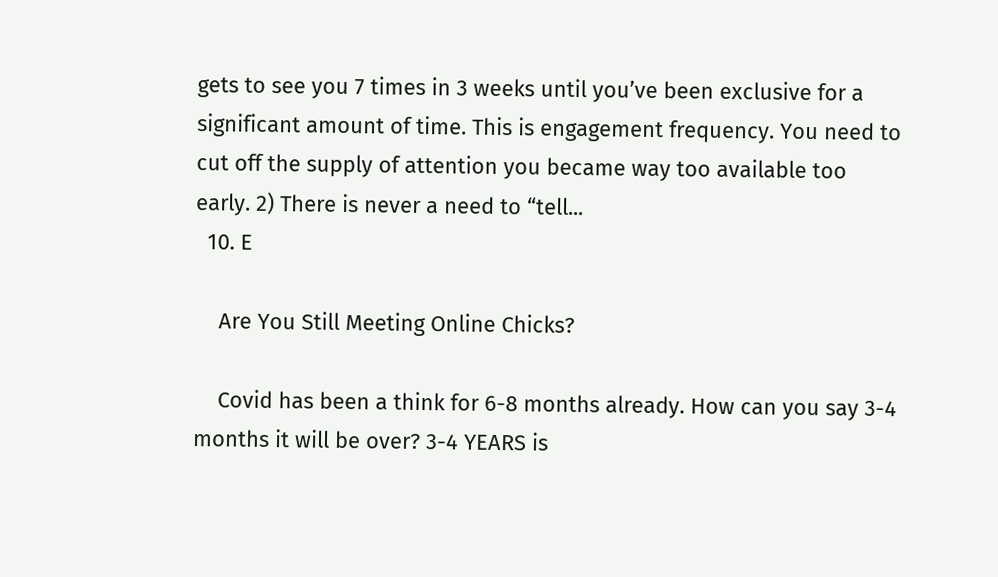gets to see you 7 times in 3 weeks until you’ve been exclusive for a significant amount of time. This is engagement frequency. You need to cut off the supply of attention you became way too available too early. 2) There is never a need to “tell...
  10. E

    Are You Still Meeting Online Chicks?

    Covid has been a think for 6-8 months already. How can you say 3-4 months it will be over? 3-4 YEARS is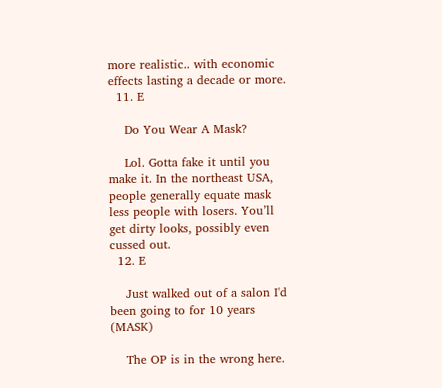more realistic.. with economic effects lasting a decade or more.
  11. E

    Do You Wear A Mask?

    Lol. Gotta fake it until you make it. In the northeast USA, people generally equate mask less people with losers. You’ll get dirty looks, possibly even cussed out.
  12. E

    Just walked out of a salon I'd been going to for 10 years (MASK)

    The OP is in the wrong here.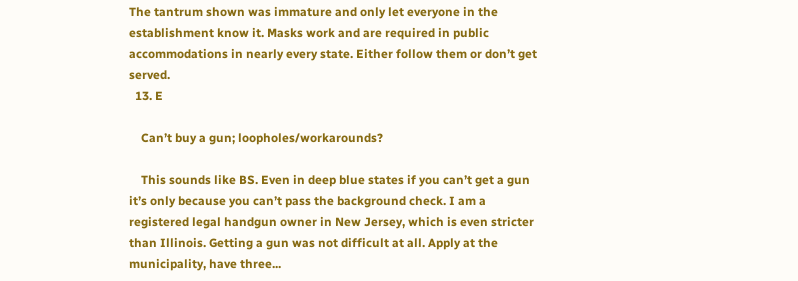The tantrum shown was immature and only let everyone in the establishment know it. Masks work and are required in public accommodations in nearly every state. Either follow them or don’t get served.
  13. E

    Can’t buy a gun; loopholes/workarounds?

    This sounds like BS. Even in deep blue states if you can’t get a gun it’s only because you can’t pass the background check. I am a registered legal handgun owner in New Jersey, which is even stricter than Illinois. Getting a gun was not difficult at all. Apply at the municipality, have three...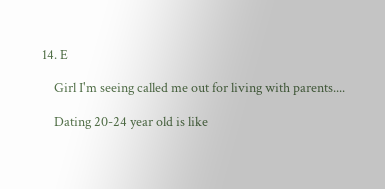14. E

    Girl I'm seeing called me out for living with parents....

    Dating 20-24 year old is like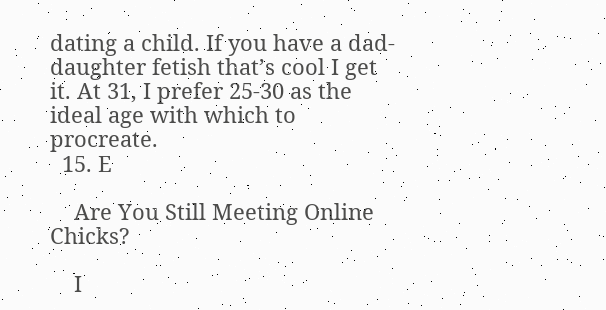dating a child. If you have a dad-daughter fetish that’s cool I get it. At 31, I prefer 25-30 as the ideal age with which to procreate.
  15. E

    Are You Still Meeting Online Chicks?

    I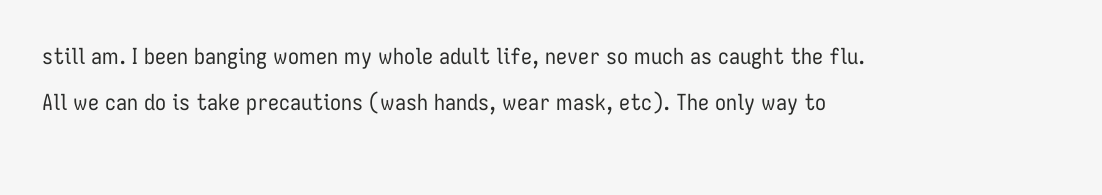still am. I been banging women my whole adult life, never so much as caught the flu. All we can do is take precautions (wash hands, wear mask, etc). The only way to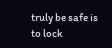truly be safe is to lock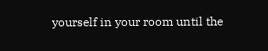yourself in your room until the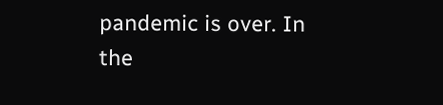pandemic is over. In the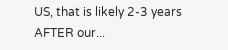US, that is likely 2-3 years AFTER our...